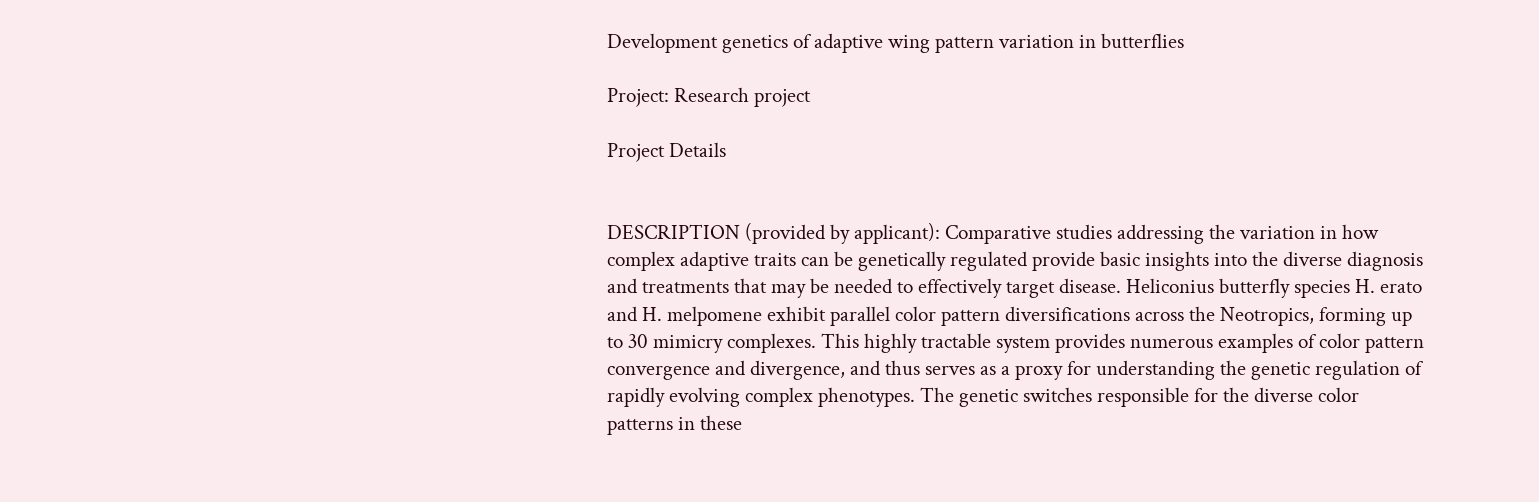Development genetics of adaptive wing pattern variation in butterflies

Project: Research project

Project Details


DESCRIPTION (provided by applicant): Comparative studies addressing the variation in how complex adaptive traits can be genetically regulated provide basic insights into the diverse diagnosis and treatments that may be needed to effectively target disease. Heliconius butterfly species H. erato and H. melpomene exhibit parallel color pattern diversifications across the Neotropics, forming up to 30 mimicry complexes. This highly tractable system provides numerous examples of color pattern convergence and divergence, and thus serves as a proxy for understanding the genetic regulation of rapidly evolving complex phenotypes. The genetic switches responsible for the diverse color patterns in these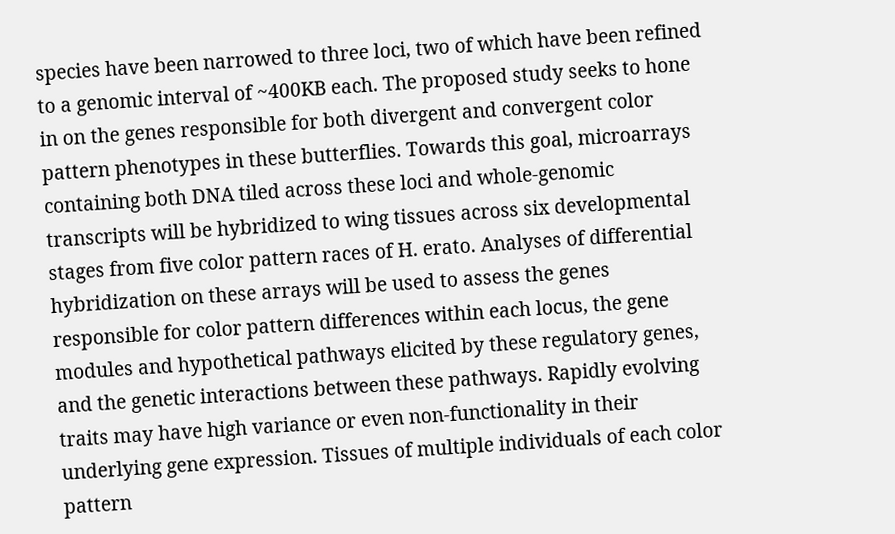species have been narrowed to three loci, two of which have been refined to a genomic interval of ~400KB each. The proposed study seeks to hone in on the genes responsible for both divergent and convergent color pattern phenotypes in these butterflies. Towards this goal, microarrays containing both DNA tiled across these loci and whole-genomic transcripts will be hybridized to wing tissues across six developmental stages from five color pattern races of H. erato. Analyses of differential hybridization on these arrays will be used to assess the genes responsible for color pattern differences within each locus, the gene modules and hypothetical pathways elicited by these regulatory genes, and the genetic interactions between these pathways. Rapidly evolving traits may have high variance or even non-functionality in their underlying gene expression. Tissues of multiple individuals of each color pattern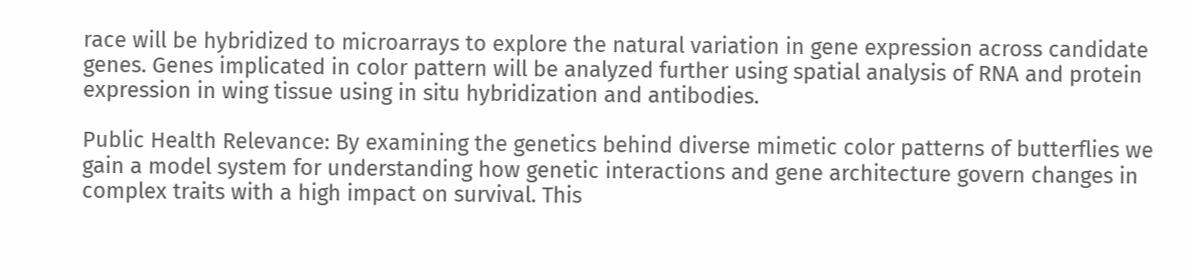race will be hybridized to microarrays to explore the natural variation in gene expression across candidate genes. Genes implicated in color pattern will be analyzed further using spatial analysis of RNA and protein expression in wing tissue using in situ hybridization and antibodies.

Public Health Relevance: By examining the genetics behind diverse mimetic color patterns of butterflies we gain a model system for understanding how genetic interactions and gene architecture govern changes in complex traits with a high impact on survival. This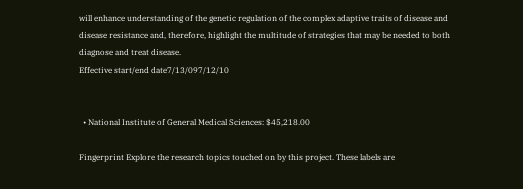will enhance understanding of the genetic regulation of the complex adaptive traits of disease and disease resistance and, therefore, highlight the multitude of strategies that may be needed to both diagnose and treat disease.
Effective start/end date7/13/097/12/10


  • National Institute of General Medical Sciences: $45,218.00

Fingerprint Explore the research topics touched on by this project. These labels are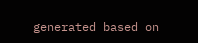generated based on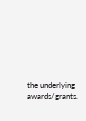the underlying awards/grants.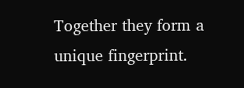Together they form a unique fingerprint.